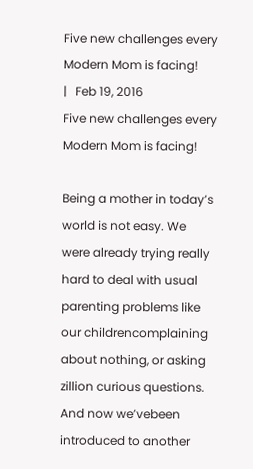Five new challenges every Modern Mom is facing!
|   Feb 19, 2016
Five new challenges every Modern Mom is facing!

Being a mother in today’s world is not easy. We were already trying really hard to deal with usual parenting problems like our childrencomplaining about nothing, or asking zillion curious questions. And now we’vebeen introduced to another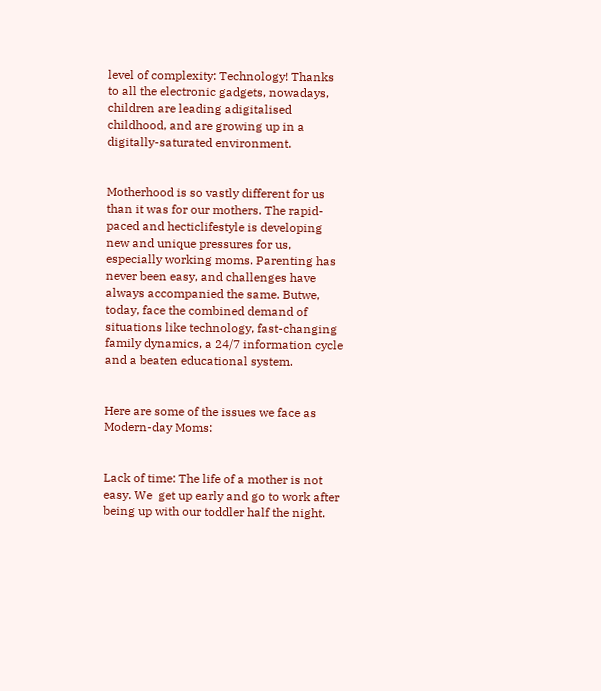level of complexity: Technology! Thanks to all the electronic gadgets, nowadays, children are leading adigitalised childhood, and are growing up in a digitally-saturated environment.


Motherhood is so vastly different for us than it was for our mothers. The rapid-paced and hecticlifestyle is developing new and unique pressures for us, especially working moms. Parenting has never been easy, and challenges have always accompanied the same. Butwe, today, face the combined demand of situations like technology, fast-changing family dynamics, a 24/7 information cycle and a beaten educational system.


Here are some of the issues we face as Modern-day Moms:


Lack of time: The life of a mother is not easy. We  get up early and go to work after being up with our toddler half the night.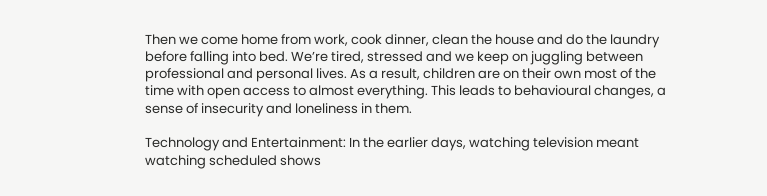Then we come home from work, cook dinner, clean the house and do the laundry before falling into bed. We’re tired, stressed and we keep on juggling between professional and personal lives. As a result, children are on their own most of the time with open access to almost everything. This leads to behavioural changes, a sense of insecurity and loneliness in them.

Technology and Entertainment: In the earlier days, watching television meant watching scheduled shows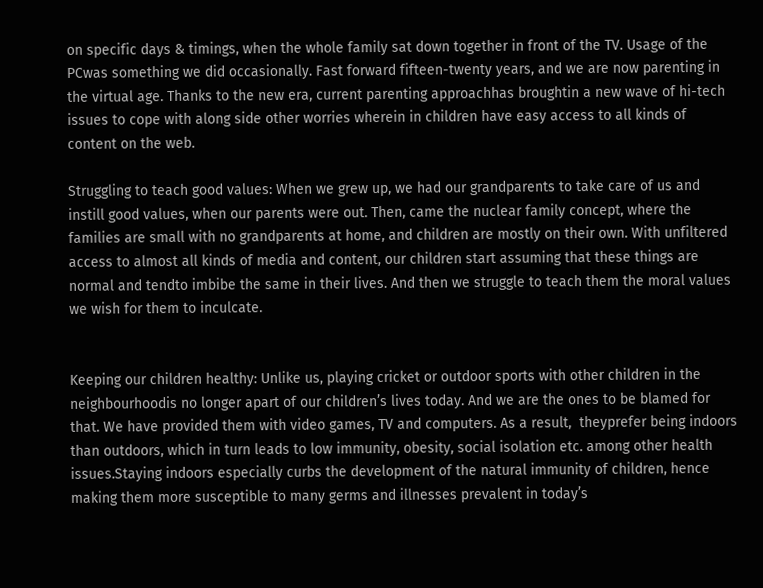on specific days & timings, when the whole family sat down together in front of the TV. Usage of the PCwas something we did occasionally. Fast forward fifteen-twenty years, and we are now parenting in the virtual age. Thanks to the new era, current parenting approachhas broughtin a new wave of hi-tech issues to cope with along side other worries wherein in children have easy access to all kinds of content on the web.

Struggling to teach good values: When we grew up, we had our grandparents to take care of us and instill good values, when our parents were out. Then, came the nuclear family concept, where the families are small with no grandparents at home, and children are mostly on their own. With unfiltered access to almost all kinds of media and content, our children start assuming that these things are normal and tendto imbibe the same in their lives. And then we struggle to teach them the moral values we wish for them to inculcate.


Keeping our children healthy: Unlike us, playing cricket or outdoor sports with other children in the neighbourhoodis no longer apart of our children’s lives today. And we are the ones to be blamed for that. We have provided them with video games, TV and computers. As a result,  theyprefer being indoors than outdoors, which in turn leads to low immunity, obesity, social isolation etc. among other health issues.Staying indoors especially curbs the development of the natural immunity of children, hence making them more susceptible to many germs and illnesses prevalent in today’s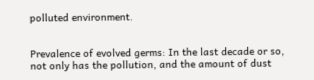polluted environment.


Prevalence of evolved germs: In the last decade or so, not only has the pollution, and the amount of dust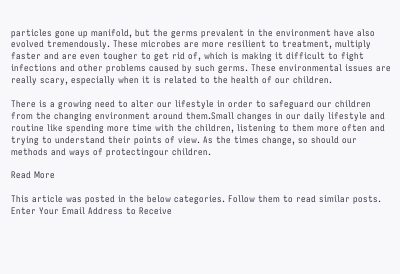particles gone up manifold, but the germs prevalent in the environment have also evolved tremendously. These microbes are more resilient to treatment, multiply faster and are even tougher to get rid of, which is making it difficult to fight infections and other problems caused by such germs. These environmental issues are really scary, especially when it is related to the health of our children.

There is a growing need to alter our lifestyle in order to safeguard our children from the changing environment around them.Small changes in our daily lifestyle and routine like spending more time with the children, listening to them more often and trying to understand their points of view. As the times change, so should our methods and ways of protectingour children.

Read More

This article was posted in the below categories. Follow them to read similar posts.
Enter Your Email Address to Receive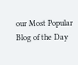our Most Popular Blog of the Day